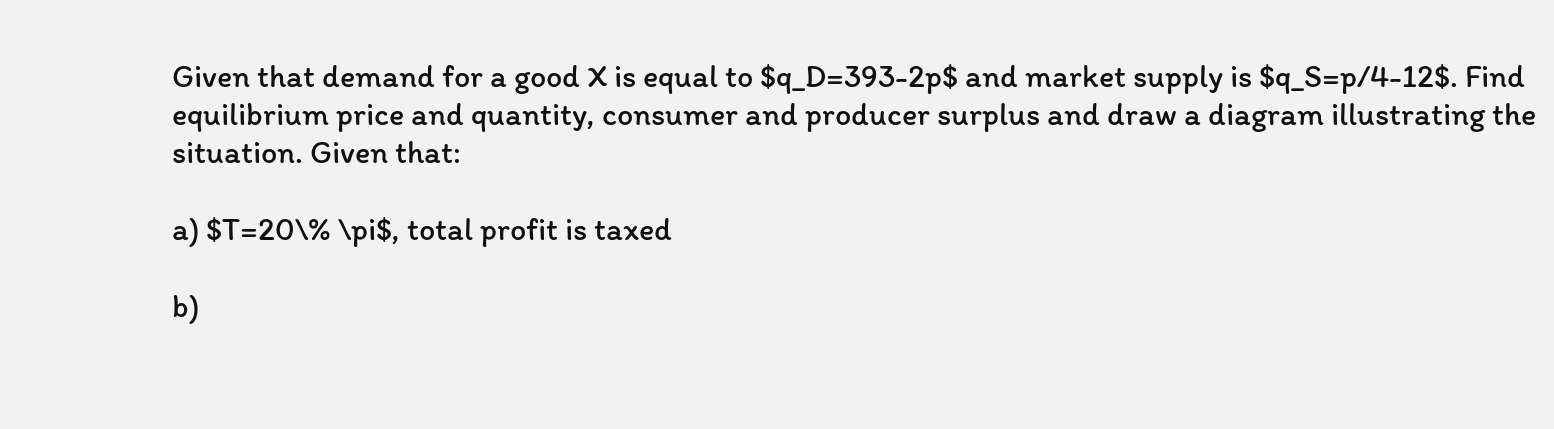Given that demand for a good X is equal to $q_D=393-2p$ and market supply is $q_S=p/4-12$. Find equilibrium price and quantity, consumer and producer surplus and draw a diagram illustrating the situation. Given that:

a) $T=20\% \pi$, total profit is taxed

b)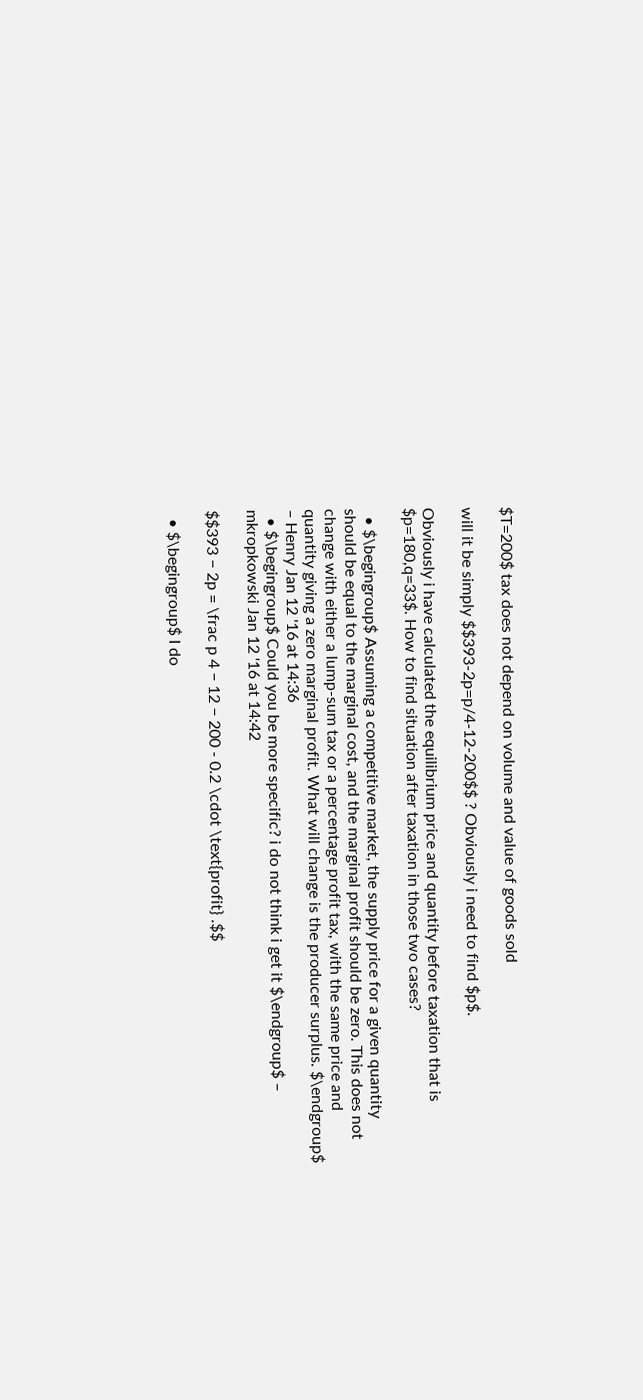$T=200$ tax does not depend on volume and value of goods sold

will it be simply $$393-2p=p/4-12-200$$ ? Obviously i need to find $p$.

Obviously i have calculated the equilibrium price and quantity before taxation that is $p=180,q=33$. How to find situation after taxation in those two cases?

  • $\begingroup$ Assuming a competitive market, the supply price for a given quantity should be equal to the marginal cost, and the marginal profit should be zero. This does not change with either a lump-sum tax or a percentage profit tax, with the same price and quantity giving a zero marginal profit. What will change is the producer surplus. $\endgroup$ – Henry Jan 12 '16 at 14:36
  • $\begingroup$ Could you be more specific? i do not think i get it $\endgroup$ – mkropkowski Jan 12 '16 at 14:42

$$393 − 2p = \frac p 4 − 12 − 200 - 0.2 \cdot \text{profit} .$$

  • $\begingroup$ I do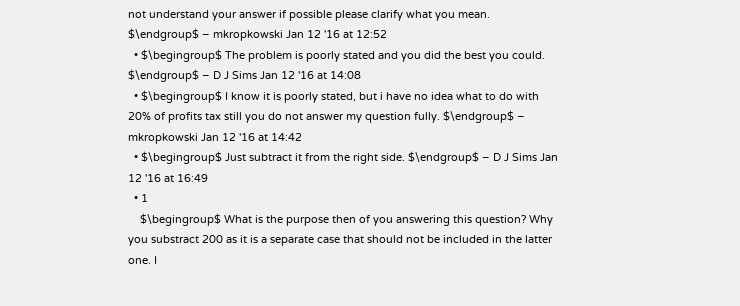not understand your answer if possible please clarify what you mean. $\endgroup$ – mkropkowski Jan 12 '16 at 12:52
  • $\begingroup$ The problem is poorly stated and you did the best you could. $\endgroup$ – D J Sims Jan 12 '16 at 14:08
  • $\begingroup$ I know it is poorly stated, but i have no idea what to do with 20% of profits tax still you do not answer my question fully. $\endgroup$ – mkropkowski Jan 12 '16 at 14:42
  • $\begingroup$ Just subtract it from the right side. $\endgroup$ – D J Sims Jan 12 '16 at 16:49
  • 1
    $\begingroup$ What is the purpose then of you answering this question? Why you substract 200 as it is a separate case that should not be included in the latter one. I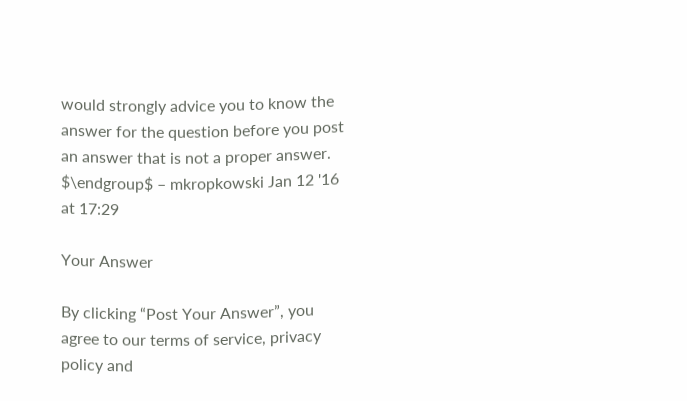would strongly advice you to know the answer for the question before you post an answer that is not a proper answer. $\endgroup$ – mkropkowski Jan 12 '16 at 17:29

Your Answer

By clicking “Post Your Answer”, you agree to our terms of service, privacy policy and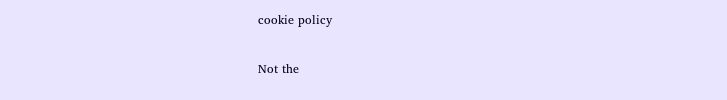cookie policy

Not the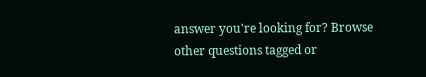answer you're looking for? Browse other questions tagged or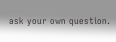ask your own question.